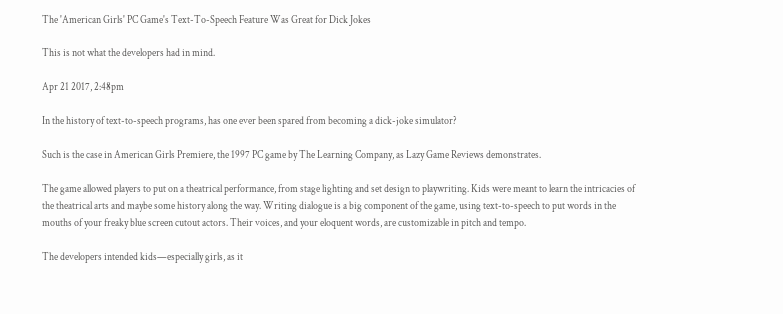The 'American Girls' PC Game's Text-To-Speech Feature Was Great for Dick Jokes

This is not what the developers had in mind.

Apr 21 2017, 2:48pm

In the history of text-to-speech programs, has one ever been spared from becoming a dick-joke simulator?

Such is the case in American Girls Premiere, the 1997 PC game by The Learning Company, as Lazy Game Reviews demonstrates.

The game allowed players to put on a theatrical performance, from stage lighting and set design to playwriting. Kids were meant to learn the intricacies of the theatrical arts and maybe some history along the way. Writing dialogue is a big component of the game, using text-to-speech to put words in the mouths of your freaky blue screen cutout actors. Their voices, and your eloquent words, are customizable in pitch and tempo.

The developers intended kids—especially girls, as it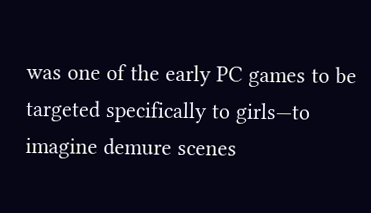was one of the early PC games to be targeted specifically to girls—to imagine demure scenes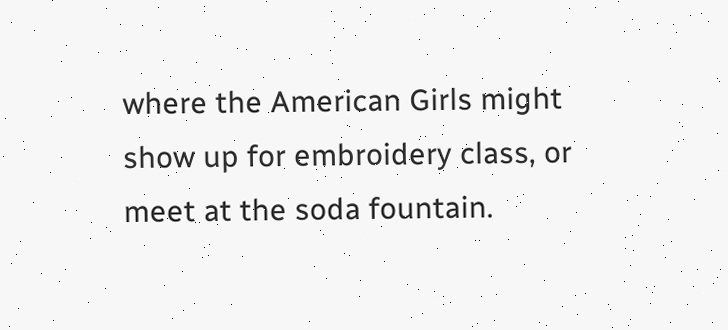where the American Girls might show up for embroidery class, or meet at the soda fountain.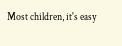Most children, it's easy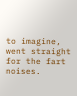to imagine, went straight for the fart noises.